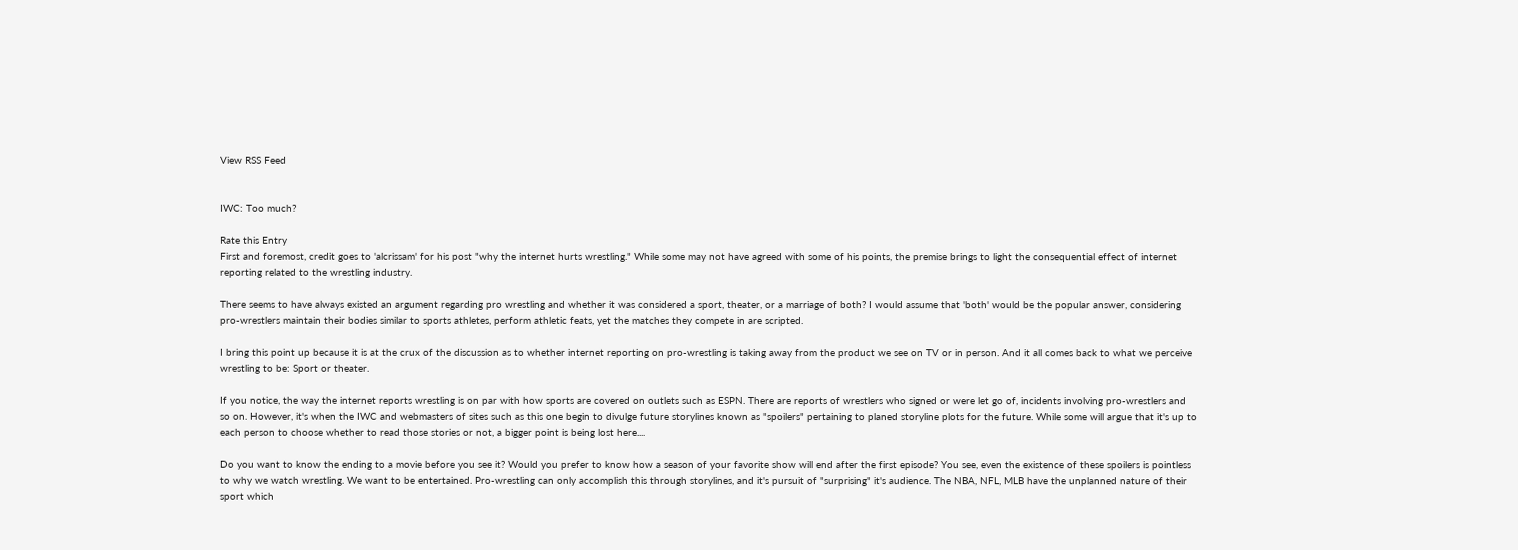View RSS Feed


IWC: Too much?

Rate this Entry
First and foremost, credit goes to 'alcrissam' for his post "why the internet hurts wrestling." While some may not have agreed with some of his points, the premise brings to light the consequential effect of internet reporting related to the wrestling industry.

There seems to have always existed an argument regarding pro wrestling and whether it was considered a sport, theater, or a marriage of both? I would assume that 'both' would be the popular answer, considering pro-wrestlers maintain their bodies similar to sports athletes, perform athletic feats, yet the matches they compete in are scripted.

I bring this point up because it is at the crux of the discussion as to whether internet reporting on pro-wrestling is taking away from the product we see on TV or in person. And it all comes back to what we perceive wrestling to be: Sport or theater.

If you notice, the way the internet reports wrestling is on par with how sports are covered on outlets such as ESPN. There are reports of wrestlers who signed or were let go of, incidents involving pro-wrestlers and so on. However, it's when the IWC and webmasters of sites such as this one begin to divulge future storylines known as "spoilers" pertaining to planed storyline plots for the future. While some will argue that it's up to each person to choose whether to read those stories or not, a bigger point is being lost here....

Do you want to know the ending to a movie before you see it? Would you prefer to know how a season of your favorite show will end after the first episode? You see, even the existence of these spoilers is pointless to why we watch wrestling. We want to be entertained. Pro-wrestling can only accomplish this through storylines, and it's pursuit of "surprising" it's audience. The NBA, NFL, MLB have the unplanned nature of their sport which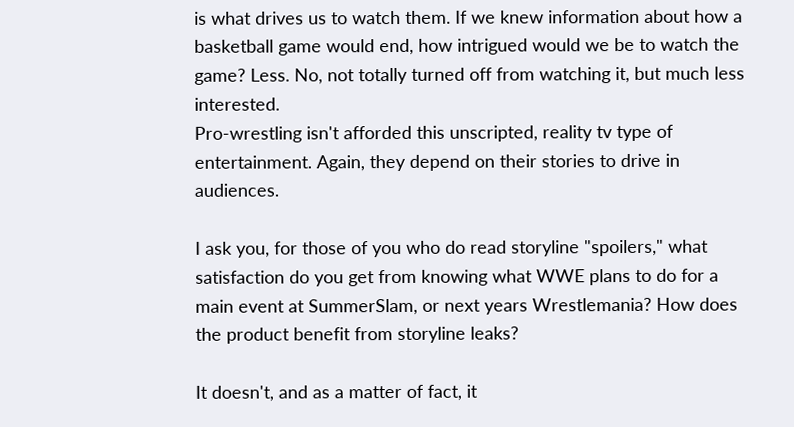is what drives us to watch them. If we knew information about how a basketball game would end, how intrigued would we be to watch the game? Less. No, not totally turned off from watching it, but much less interested.
Pro-wrestling isn't afforded this unscripted, reality tv type of entertainment. Again, they depend on their stories to drive in audiences.

I ask you, for those of you who do read storyline "spoilers," what satisfaction do you get from knowing what WWE plans to do for a main event at SummerSlam, or next years Wrestlemania? How does the product benefit from storyline leaks?

It doesn't, and as a matter of fact, it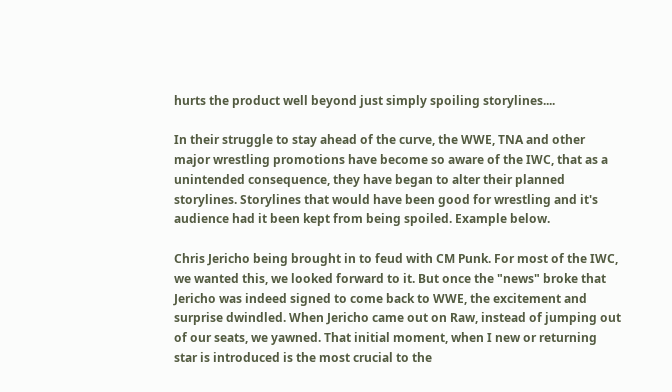hurts the product well beyond just simply spoiling storylines....

In their struggle to stay ahead of the curve, the WWE, TNA and other major wrestling promotions have become so aware of the IWC, that as a unintended consequence, they have began to alter their planned storylines. Storylines that would have been good for wrestling and it's audience had it been kept from being spoiled. Example below.

Chris Jericho being brought in to feud with CM Punk. For most of the IWC, we wanted this, we looked forward to it. But once the "news" broke that Jericho was indeed signed to come back to WWE, the excitement and surprise dwindled. When Jericho came out on Raw, instead of jumping out of our seats, we yawned. That initial moment, when I new or returning star is introduced is the most crucial to the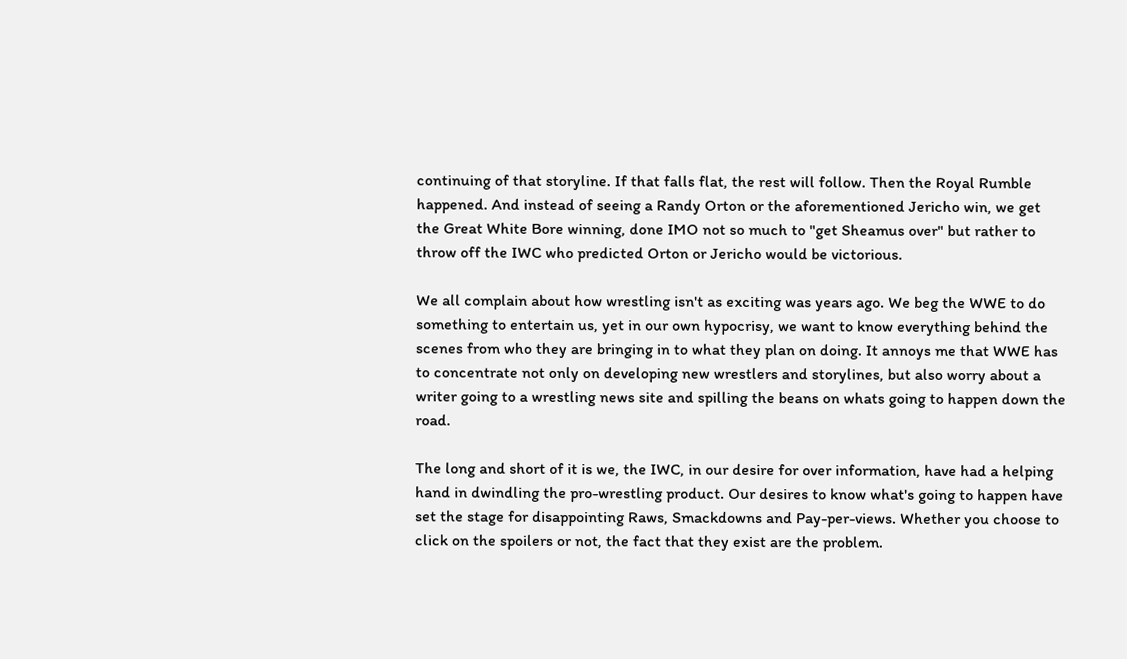continuing of that storyline. If that falls flat, the rest will follow. Then the Royal Rumble happened. And instead of seeing a Randy Orton or the aforementioned Jericho win, we get the Great White Bore winning, done IMO not so much to "get Sheamus over" but rather to throw off the IWC who predicted Orton or Jericho would be victorious.

We all complain about how wrestling isn't as exciting was years ago. We beg the WWE to do something to entertain us, yet in our own hypocrisy, we want to know everything behind the scenes from who they are bringing in to what they plan on doing. It annoys me that WWE has to concentrate not only on developing new wrestlers and storylines, but also worry about a writer going to a wrestling news site and spilling the beans on whats going to happen down the road.

The long and short of it is we, the IWC, in our desire for over information, have had a helping hand in dwindling the pro-wrestling product. Our desires to know what's going to happen have set the stage for disappointing Raws, Smackdowns and Pay-per-views. Whether you choose to click on the spoilers or not, the fact that they exist are the problem.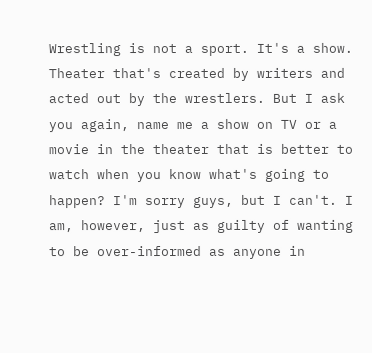Wrestling is not a sport. It's a show. Theater that's created by writers and acted out by the wrestlers. But I ask you again, name me a show on TV or a movie in the theater that is better to watch when you know what's going to happen? I'm sorry guys, but I can't. I am, however, just as guilty of wanting to be over-informed as anyone in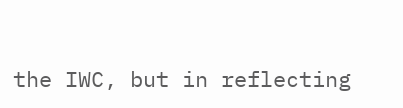the IWC, but in reflecting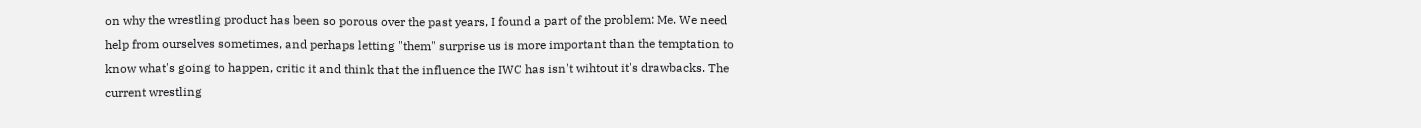on why the wrestling product has been so porous over the past years, I found a part of the problem: Me. We need help from ourselves sometimes, and perhaps letting "them" surprise us is more important than the temptation to know what's going to happen, critic it and think that the influence the IWC has isn't wihtout it's drawbacks. The current wrestling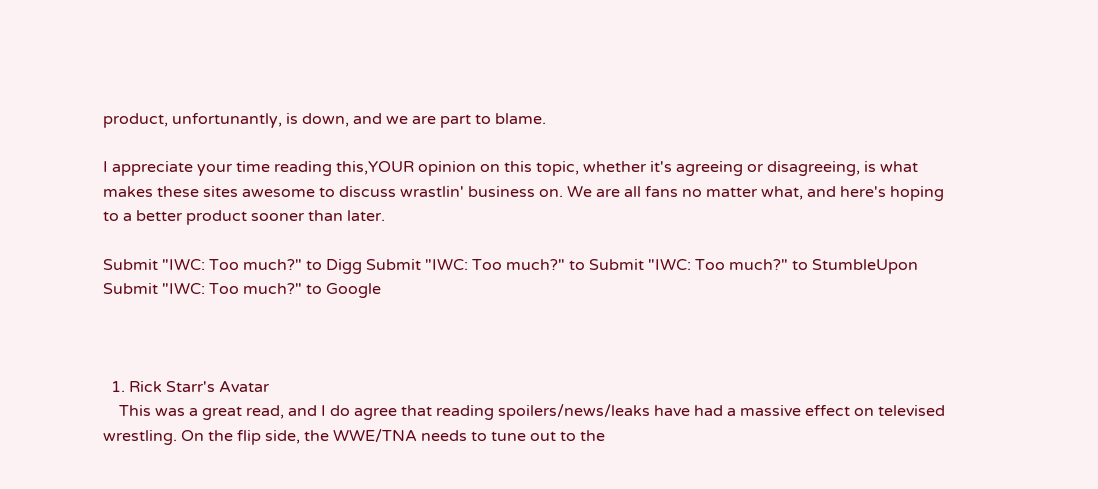product, unfortunantly, is down, and we are part to blame.

I appreciate your time reading this,YOUR opinion on this topic, whether it's agreeing or disagreeing, is what makes these sites awesome to discuss wrastlin' business on. We are all fans no matter what, and here's hoping to a better product sooner than later.

Submit "IWC: Too much?" to Digg Submit "IWC: Too much?" to Submit "IWC: Too much?" to StumbleUpon Submit "IWC: Too much?" to Google



  1. Rick Starr's Avatar
    This was a great read, and I do agree that reading spoilers/news/leaks have had a massive effect on televised wrestling. On the flip side, the WWE/TNA needs to tune out to the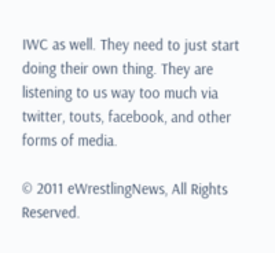IWC as well. They need to just start doing their own thing. They are listening to us way too much via twitter, touts, facebook, and other forms of media.

© 2011 eWrestlingNews, All Rights Reserved.